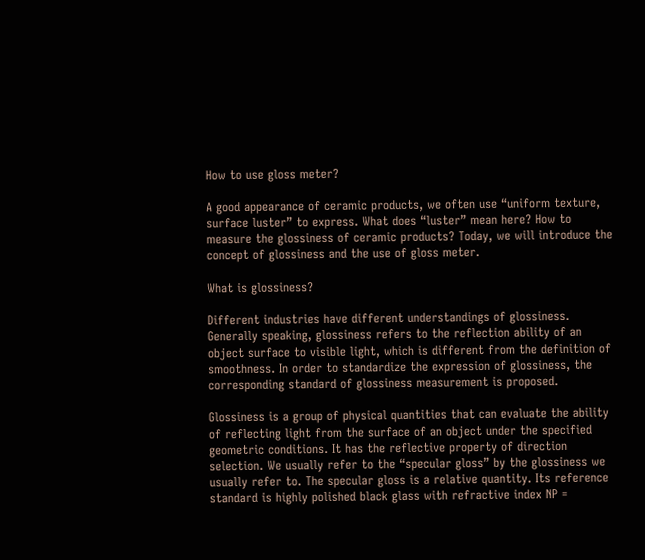How to use gloss meter?

A good appearance of ceramic products, we often use “uniform texture, surface luster” to express. What does “luster” mean here? How to measure the glossiness of ceramic products? Today, we will introduce the concept of glossiness and the use of gloss meter.

What is glossiness?

Different industries have different understandings of glossiness. Generally speaking, glossiness refers to the reflection ability of an object surface to visible light, which is different from the definition of smoothness. In order to standardize the expression of glossiness, the corresponding standard of glossiness measurement is proposed.

Glossiness is a group of physical quantities that can evaluate the ability of reflecting light from the surface of an object under the specified geometric conditions. It has the reflective property of direction selection. We usually refer to the “specular gloss” by the glossiness we usually refer to. The specular gloss is a relative quantity. Its reference standard is highly polished black glass with refractive index NP =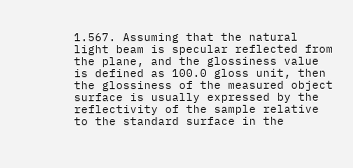1.567. Assuming that the natural light beam is specular reflected from the plane, and the glossiness value is defined as 100.0 gloss unit, then the glossiness of the measured object surface is usually expressed by the reflectivity of the sample relative to the standard surface in the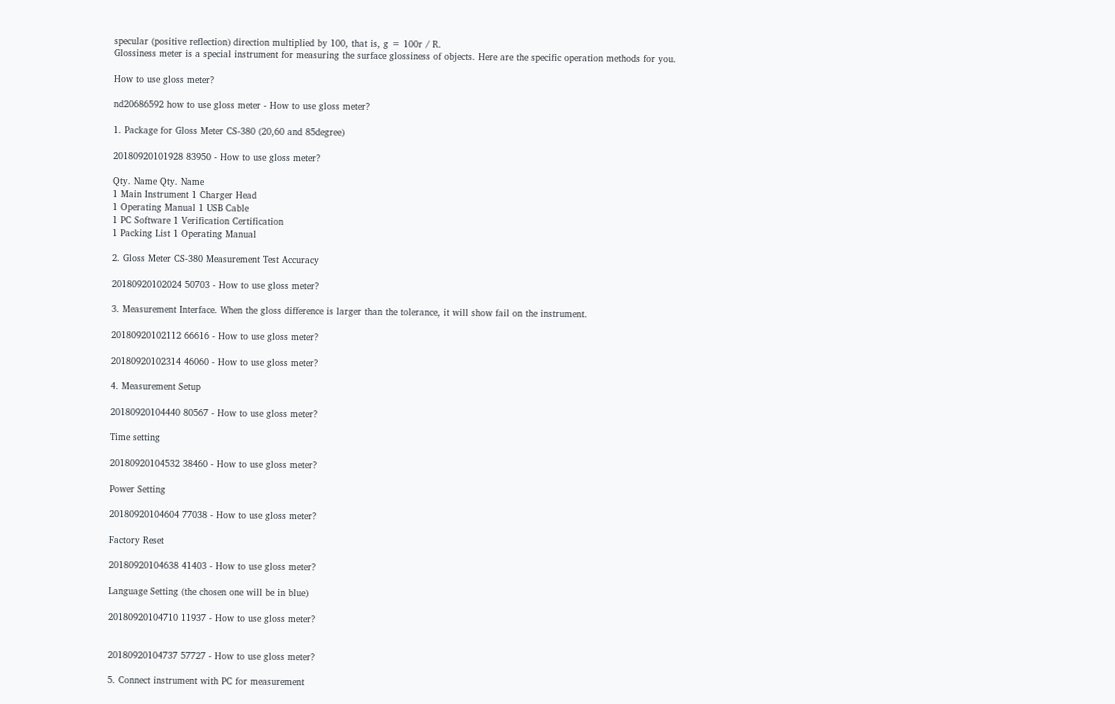specular (positive reflection) direction multiplied by 100, that is, g = 100r / R.
Glossiness meter is a special instrument for measuring the surface glossiness of objects. Here are the specific operation methods for you.

How to use gloss meter?

nd20686592 how to use gloss meter - How to use gloss meter?

1. Package for Gloss Meter CS-380 (20,60 and 85degree)

20180920101928 83950 - How to use gloss meter?

Qty. Name Qty. Name
1 Main Instrument 1 Charger Head
1 Operating Manual 1 USB Cable
1 PC Software 1 Verification Certification
1 Packing List 1 Operating Manual

2. Gloss Meter CS-380 Measurement Test Accuracy

20180920102024 50703 - How to use gloss meter?

3. Measurement Interface. When the gloss difference is larger than the tolerance, it will show fail on the instrument.

20180920102112 66616 - How to use gloss meter?

20180920102314 46060 - How to use gloss meter?

4. Measurement Setup

20180920104440 80567 - How to use gloss meter?

Time setting

20180920104532 38460 - How to use gloss meter?

Power Setting

20180920104604 77038 - How to use gloss meter?

Factory Reset

20180920104638 41403 - How to use gloss meter?

Language Setting (the chosen one will be in blue)

20180920104710 11937 - How to use gloss meter?


20180920104737 57727 - How to use gloss meter?

5. Connect instrument with PC for measurement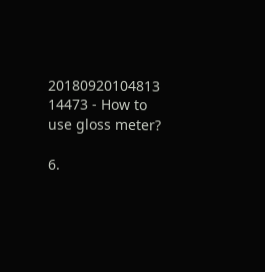20180920104813 14473 - How to use gloss meter?

6.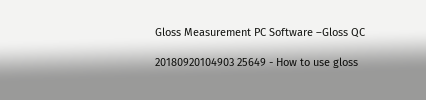Gloss Measurement PC Software –Gloss QC

20180920104903 25649 - How to use gloss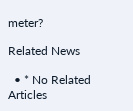meter?

Related News

  • * No Related Articles